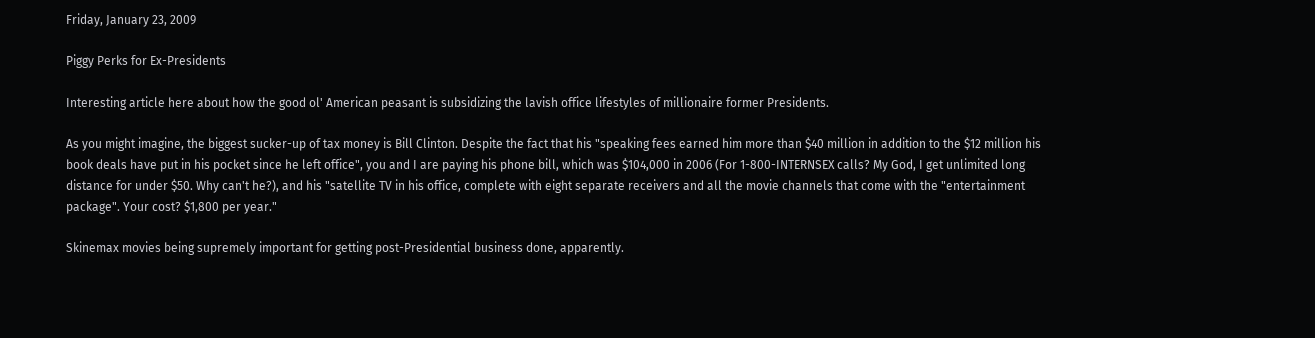Friday, January 23, 2009

Piggy Perks for Ex-Presidents

Interesting article here about how the good ol' American peasant is subsidizing the lavish office lifestyles of millionaire former Presidents.

As you might imagine, the biggest sucker-up of tax money is Bill Clinton. Despite the fact that his "speaking fees earned him more than $40 million in addition to the $12 million his book deals have put in his pocket since he left office", you and I are paying his phone bill, which was $104,000 in 2006 (For 1-800-INTERNSEX calls? My God, I get unlimited long distance for under $50. Why can't he?), and his "satellite TV in his office, complete with eight separate receivers and all the movie channels that come with the "entertainment package". Your cost? $1,800 per year."

Skinemax movies being supremely important for getting post-Presidential business done, apparently.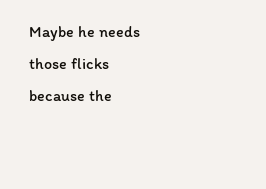Maybe he needs those flicks because the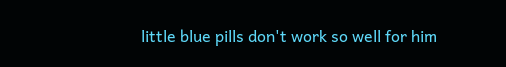little blue pills don't work so well for him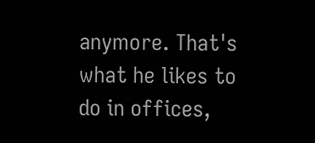anymore. That's what he likes to do in offices,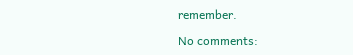remember.

No comments: